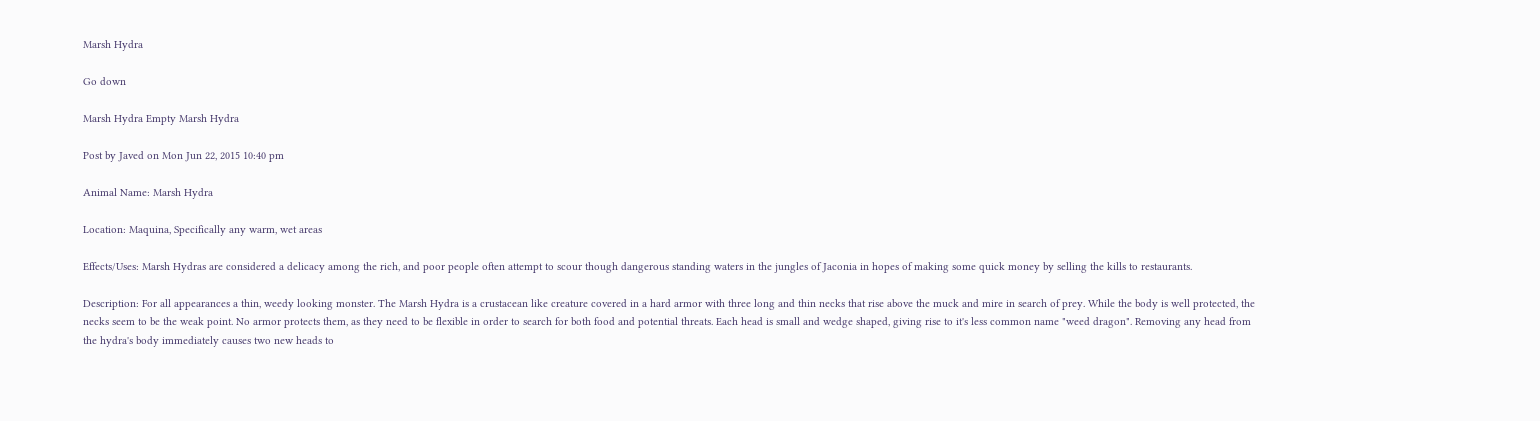Marsh Hydra

Go down

Marsh Hydra Empty Marsh Hydra

Post by Javed on Mon Jun 22, 2015 10:40 pm

Animal Name: Marsh Hydra

Location: Maquina, Specifically any warm, wet areas

Effects/Uses: Marsh Hydras are considered a delicacy among the rich, and poor people often attempt to scour though dangerous standing waters in the jungles of Jaconia in hopes of making some quick money by selling the kills to restaurants.

Description: For all appearances a thin, weedy looking monster. The Marsh Hydra is a crustacean like creature covered in a hard armor with three long and thin necks that rise above the muck and mire in search of prey. While the body is well protected, the necks seem to be the weak point. No armor protects them, as they need to be flexible in order to search for both food and potential threats. Each head is small and wedge shaped, giving rise to it's less common name "weed dragon". Removing any head from the hydra's body immediately causes two new heads to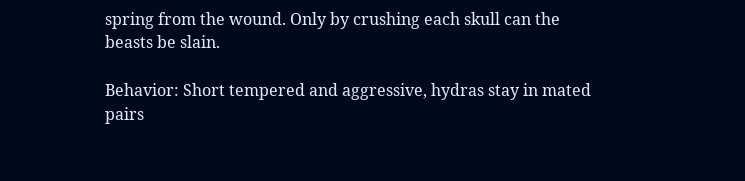spring from the wound. Only by crushing each skull can the beasts be slain.

Behavior: Short tempered and aggressive, hydras stay in mated pairs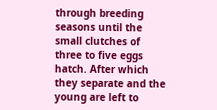through breeding seasons until the small clutches of three to five eggs hatch. After which they separate and the young are left to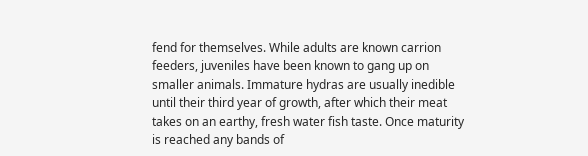fend for themselves. While adults are known carrion feeders, juveniles have been known to gang up on smaller animals. Immature hydras are usually inedible until their third year of growth, after which their meat takes on an earthy, fresh water fish taste. Once maturity is reached any bands of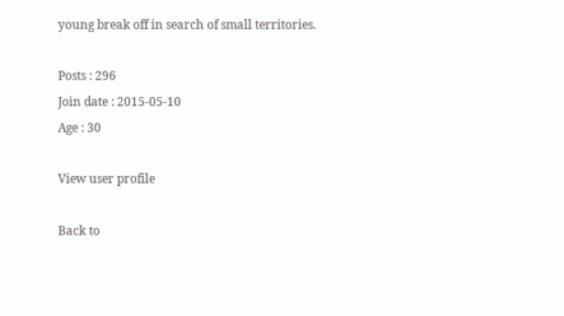young break off in search of small territories.

Posts : 296
Join date : 2015-05-10
Age : 30

View user profile

Back to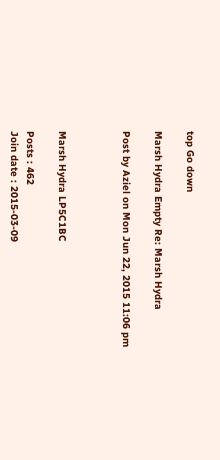top Go down

Marsh Hydra Empty Re: Marsh Hydra

Post by Aziel on Mon Jun 22, 2015 11:06 pm



Marsh Hydra LP5C1BC

Posts : 462
Join date : 2015-03-09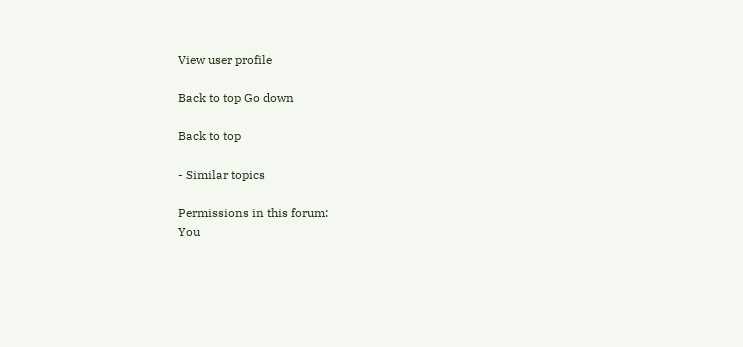View user profile

Back to top Go down

Back to top

- Similar topics

Permissions in this forum:
You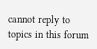cannot reply to topics in this forum